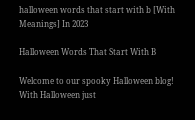halloween words that start with b [With Meanings] In 2023

Halloween Words That Start With B

Welcome to our spooky Halloween blog! With Halloween just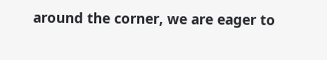around the corner, we are eager to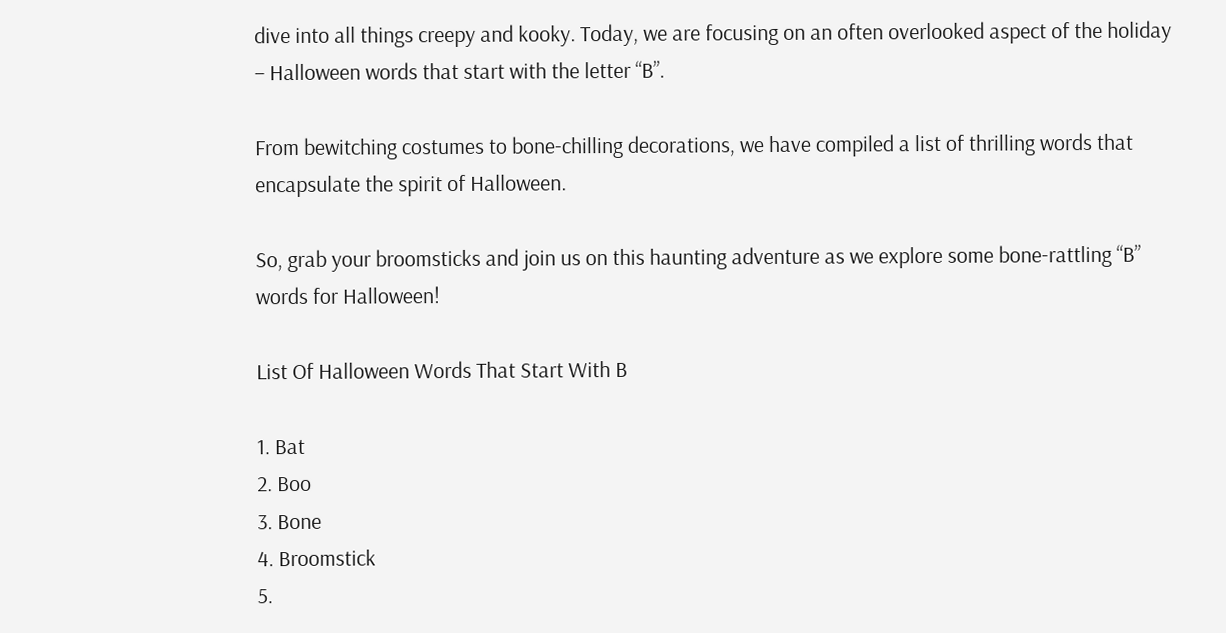dive into all things creepy and kooky. Today, we are focusing on an often overlooked aspect of the holiday – Halloween words that start with the letter “B”.

From bewitching costumes to bone-chilling decorations, we have compiled a list of thrilling words that encapsulate the spirit of Halloween.

So, grab your broomsticks and join us on this haunting adventure as we explore some bone-rattling “B” words for Halloween!

List Of Halloween Words That Start With B

1. Bat
2. Boo
3. Bone
4. Broomstick
5.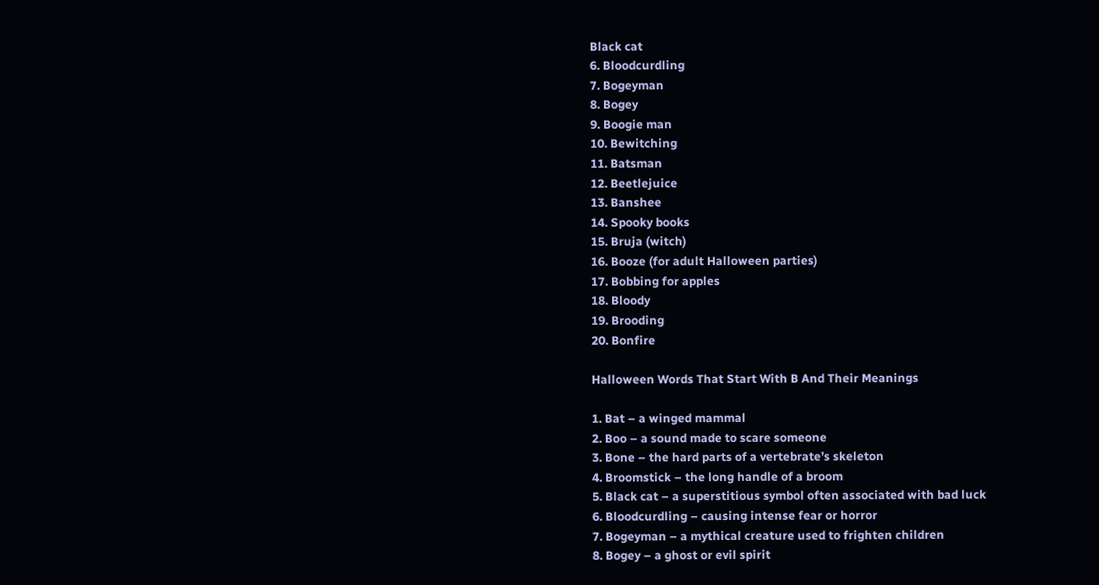Black cat
6. Bloodcurdling
7. Bogeyman
8. Bogey
9. Boogie man
10. Bewitching
11. Batsman
12. Beetlejuice
13. Banshee
14. Spooky books
15. Bruja (witch)
16. Booze (for adult Halloween parties)
17. Bobbing for apples
18. Bloody
19. Brooding
20. Bonfire

Halloween Words That Start With B And Their Meanings

1. Bat – a winged mammal
2. Boo – a sound made to scare someone
3. Bone – the hard parts of a vertebrate’s skeleton
4. Broomstick – the long handle of a broom
5. Black cat – a superstitious symbol often associated with bad luck
6. Bloodcurdling – causing intense fear or horror
7. Bogeyman – a mythical creature used to frighten children
8. Bogey – a ghost or evil spirit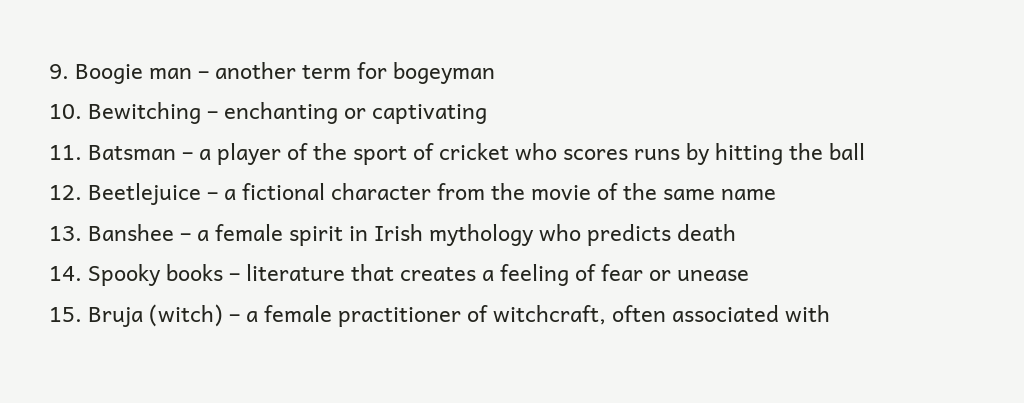9. Boogie man – another term for bogeyman
10. Bewitching – enchanting or captivating
11. Batsman – a player of the sport of cricket who scores runs by hitting the ball
12. Beetlejuice – a fictional character from the movie of the same name
13. Banshee – a female spirit in Irish mythology who predicts death
14. Spooky books – literature that creates a feeling of fear or unease
15. Bruja (witch) – a female practitioner of witchcraft, often associated with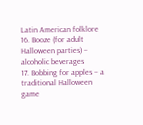Latin American folklore
16. Booze (for adult Halloween parties) – alcoholic beverages
17. Bobbing for apples – a traditional Halloween game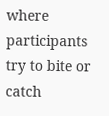where participants try to bite or catch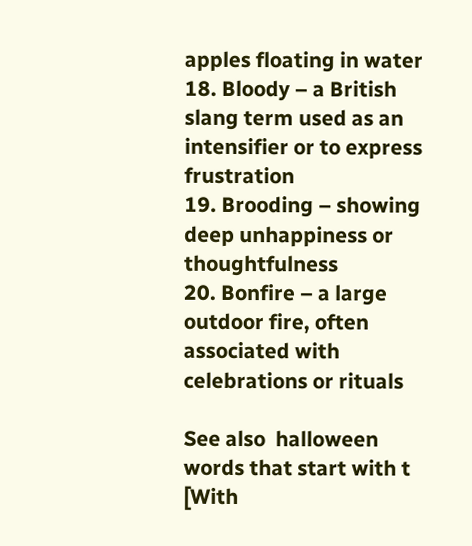apples floating in water
18. Bloody – a British slang term used as an intensifier or to express frustration
19. Brooding – showing deep unhappiness or thoughtfulness
20. Bonfire – a large outdoor fire, often associated with celebrations or rituals

See also  halloween words that start with t [With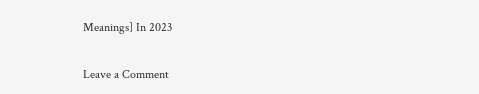Meanings] In 2023

Leave a Comment